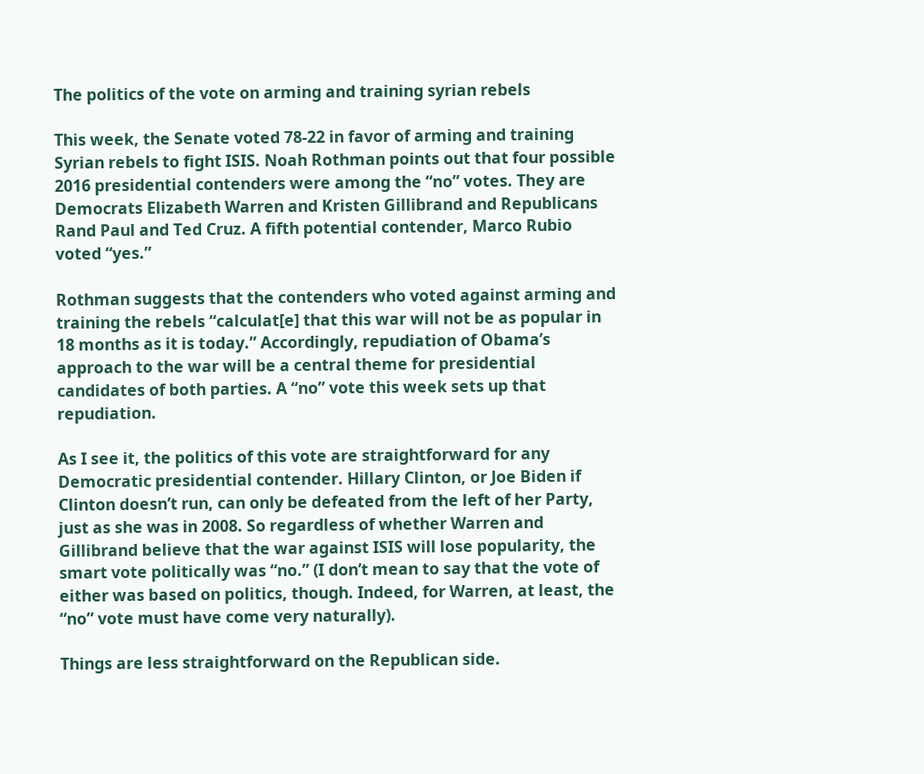The politics of the vote on arming and training syrian rebels

This week, the Senate voted 78-22 in favor of arming and training Syrian rebels to fight ISIS. Noah Rothman points out that four possible 2016 presidential contenders were among the “no” votes. They are Democrats Elizabeth Warren and Kristen Gillibrand and Republicans Rand Paul and Ted Cruz. A fifth potential contender, Marco Rubio voted “yes.”

Rothman suggests that the contenders who voted against arming and training the rebels “calculat[e] that this war will not be as popular in 18 months as it is today.” Accordingly, repudiation of Obama’s approach to the war will be a central theme for presidential candidates of both parties. A “no” vote this week sets up that repudiation.

As I see it, the politics of this vote are straightforward for any Democratic presidential contender. Hillary Clinton, or Joe Biden if Clinton doesn’t run, can only be defeated from the left of her Party, just as she was in 2008. So regardless of whether Warren and Gillibrand believe that the war against ISIS will lose popularity, the smart vote politically was “no.” (I don’t mean to say that the vote of either was based on politics, though. Indeed, for Warren, at least, the “no” vote must have come very naturally).

Things are less straightforward on the Republican side.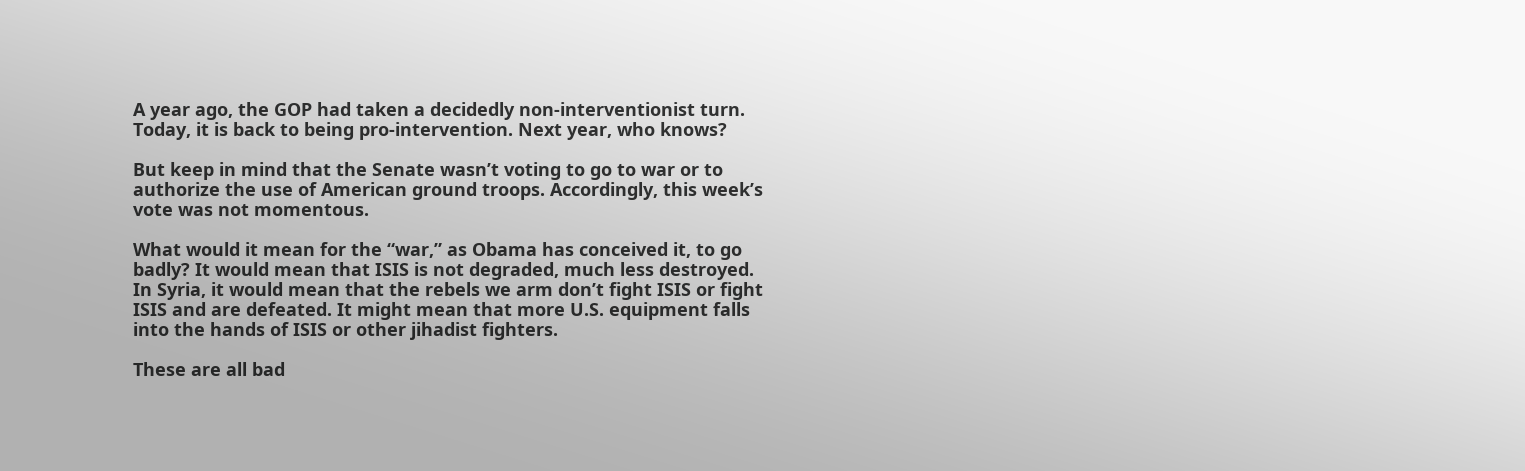A year ago, the GOP had taken a decidedly non-interventionist turn. Today, it is back to being pro-intervention. Next year, who knows?

But keep in mind that the Senate wasn’t voting to go to war or to authorize the use of American ground troops. Accordingly, this week’s vote was not momentous.

What would it mean for the “war,” as Obama has conceived it, to go badly? It would mean that ISIS is not degraded, much less destroyed. In Syria, it would mean that the rebels we arm don’t fight ISIS or fight ISIS and are defeated. It might mean that more U.S. equipment falls into the hands of ISIS or other jihadist fighters.

These are all bad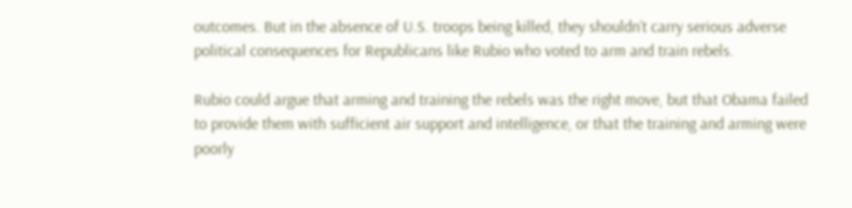outcomes. But in the absence of U.S. troops being killed, they shouldn’t carry serious adverse political consequences for Republicans like Rubio who voted to arm and train rebels.

Rubio could argue that arming and training the rebels was the right move, but that Obama failed to provide them with sufficient air support and intelligence, or that the training and arming were poorly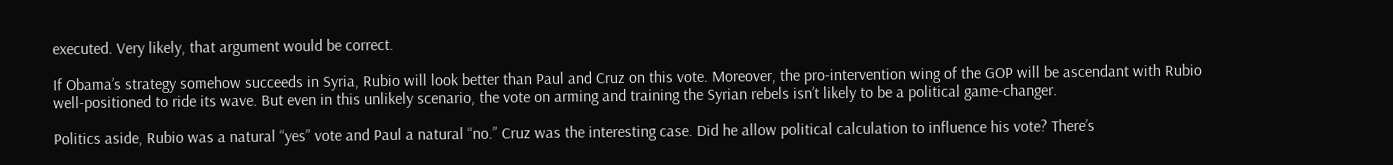executed. Very likely, that argument would be correct.

If Obama’s strategy somehow succeeds in Syria, Rubio will look better than Paul and Cruz on this vote. Moreover, the pro-intervention wing of the GOP will be ascendant with Rubio well-positioned to ride its wave. But even in this unlikely scenario, the vote on arming and training the Syrian rebels isn’t likely to be a political game-changer.

Politics aside, Rubio was a natural “yes” vote and Paul a natural “no.” Cruz was the interesting case. Did he allow political calculation to influence his vote? There’s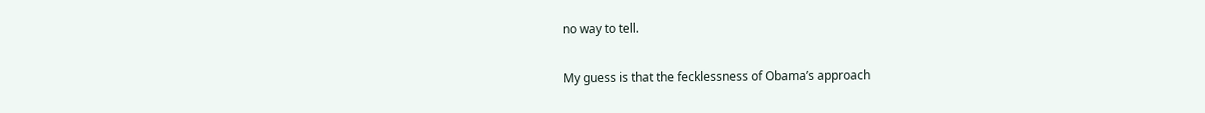no way to tell.

My guess is that the fecklessness of Obama’s approach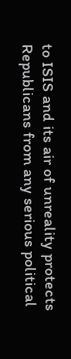to ISIS and its air of unreality protects Republicans from any serious political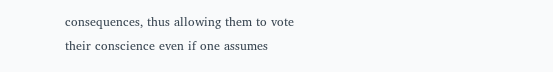consequences, thus allowing them to vote their conscience even if one assumes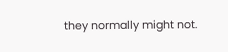they normally might not.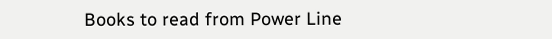Books to read from Power Line